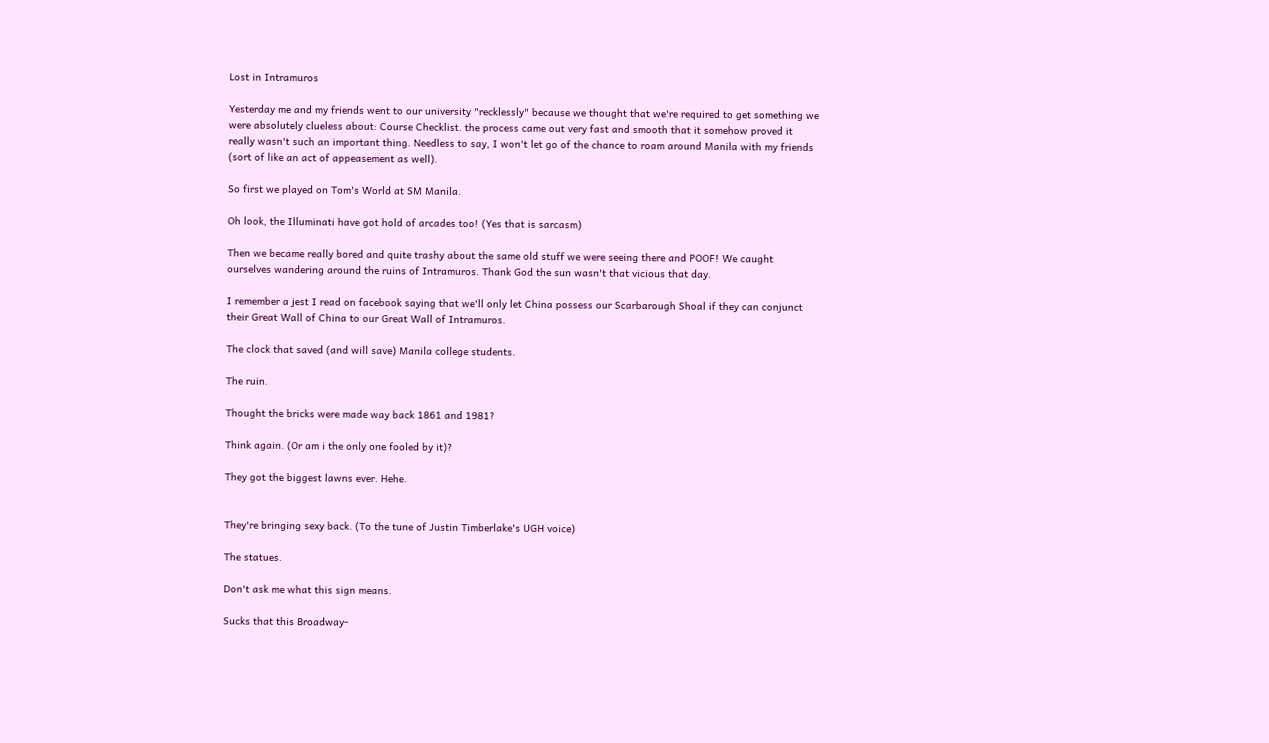Lost in Intramuros

Yesterday me and my friends went to our university "recklessly" because we thought that we're required to get something we were absolutely clueless about: Course Checklist. the process came out very fast and smooth that it somehow proved it really wasn't such an important thing. Needless to say, I won't let go of the chance to roam around Manila with my friends (sort of like an act of appeasement as well).

So first we played on Tom's World at SM Manila.

Oh look, the Illuminati have got hold of arcades too! (Yes that is sarcasm)

Then we became really bored and quite trashy about the same old stuff we were seeing there and POOF! We caught ourselves wandering around the ruins of Intramuros. Thank God the sun wasn't that vicious that day.

I remember a jest I read on facebook saying that we'll only let China possess our Scarbarough Shoal if they can conjunct their Great Wall of China to our Great Wall of Intramuros.

The clock that saved (and will save) Manila college students.

The ruin.

Thought the bricks were made way back 1861 and 1981?

Think again. (Or am i the only one fooled by it)?

They got the biggest lawns ever. Hehe.


They're bringing sexy back. (To the tune of Justin Timberlake's UGH voice)

The statues.

Don't ask me what this sign means.

Sucks that this Broadway-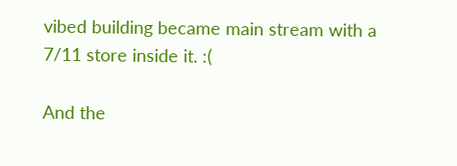vibed building became main stream with a 7/11 store inside it. :(

And the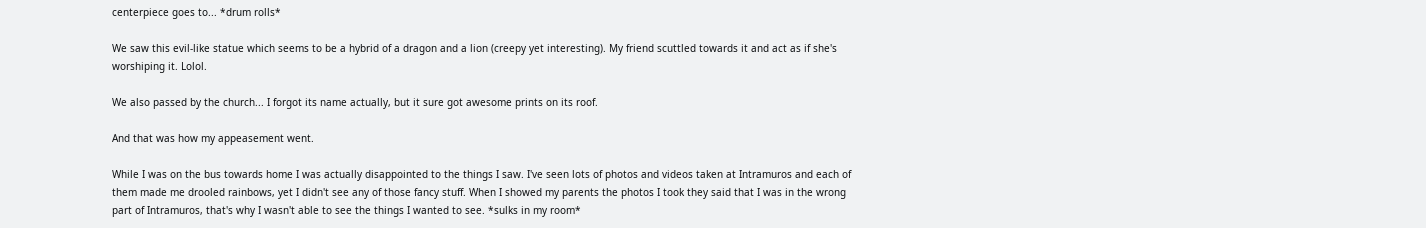centerpiece goes to... *drum rolls*

We saw this evil-like statue which seems to be a hybrid of a dragon and a lion (creepy yet interesting). My friend scuttled towards it and act as if she's worshiping it. Lolol.

We also passed by the church... I forgot its name actually, but it sure got awesome prints on its roof.

And that was how my appeasement went.

While I was on the bus towards home I was actually disappointed to the things I saw. I've seen lots of photos and videos taken at Intramuros and each of them made me drooled rainbows, yet I didn't see any of those fancy stuff. When I showed my parents the photos I took they said that I was in the wrong part of Intramuros, that's why I wasn't able to see the things I wanted to see. *sulks in my room*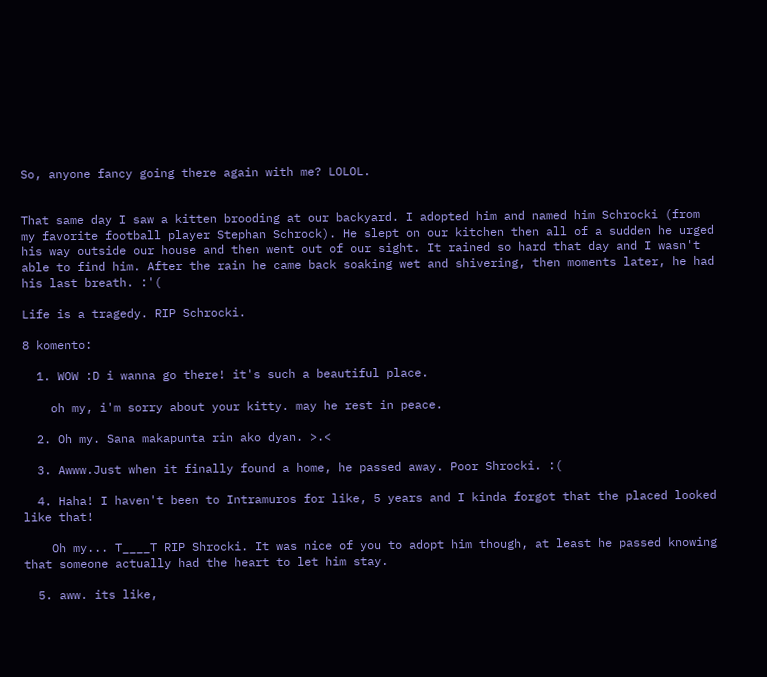So, anyone fancy going there again with me? LOLOL.


That same day I saw a kitten brooding at our backyard. I adopted him and named him Schrocki (from my favorite football player Stephan Schrock). He slept on our kitchen then all of a sudden he urged his way outside our house and then went out of our sight. It rained so hard that day and I wasn't able to find him. After the rain he came back soaking wet and shivering, then moments later, he had his last breath. :'(

Life is a tragedy. RIP Schrocki.

8 komento:

  1. WOW :D i wanna go there! it's such a beautiful place.

    oh my, i'm sorry about your kitty. may he rest in peace.

  2. Oh my. Sana makapunta rin ako dyan. >.<

  3. Awww.Just when it finally found a home, he passed away. Poor Shrocki. :(

  4. Haha! I haven't been to Intramuros for like, 5 years and I kinda forgot that the placed looked like that!

    Oh my... T____T RIP Shrocki. It was nice of you to adopt him though, at least he passed knowing that someone actually had the heart to let him stay.

  5. aww. its like,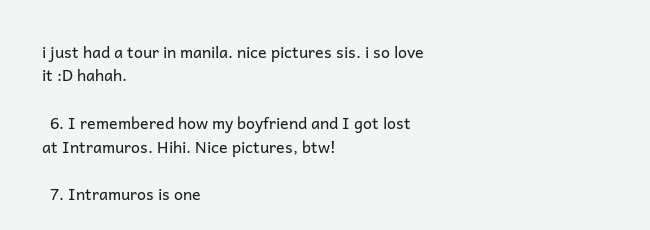i just had a tour in manila. nice pictures sis. i so love it :D hahah.

  6. I remembered how my boyfriend and I got lost at Intramuros. Hihi. Nice pictures, btw!

  7. Intramuros is one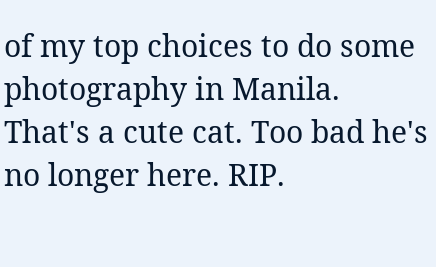of my top choices to do some photography in Manila. That's a cute cat. Too bad he's no longer here. RIP.